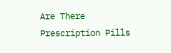Are There Prescription Pills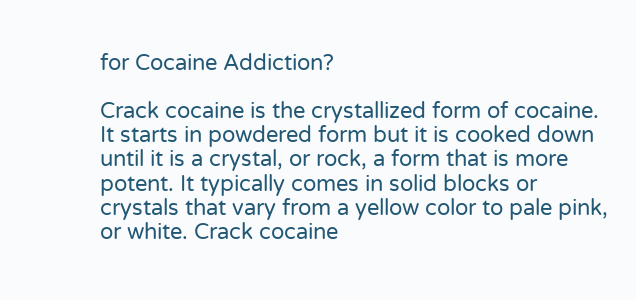for Cocaine Addiction?

Crack cocaine is the crystallized form of cocaine. It starts in powdered form but it is cooked down until it is a crystal, or rock, a form that is more potent. It typically comes in solid blocks or crystals that vary from a yellow color to pale pink, or white. Crack cocaine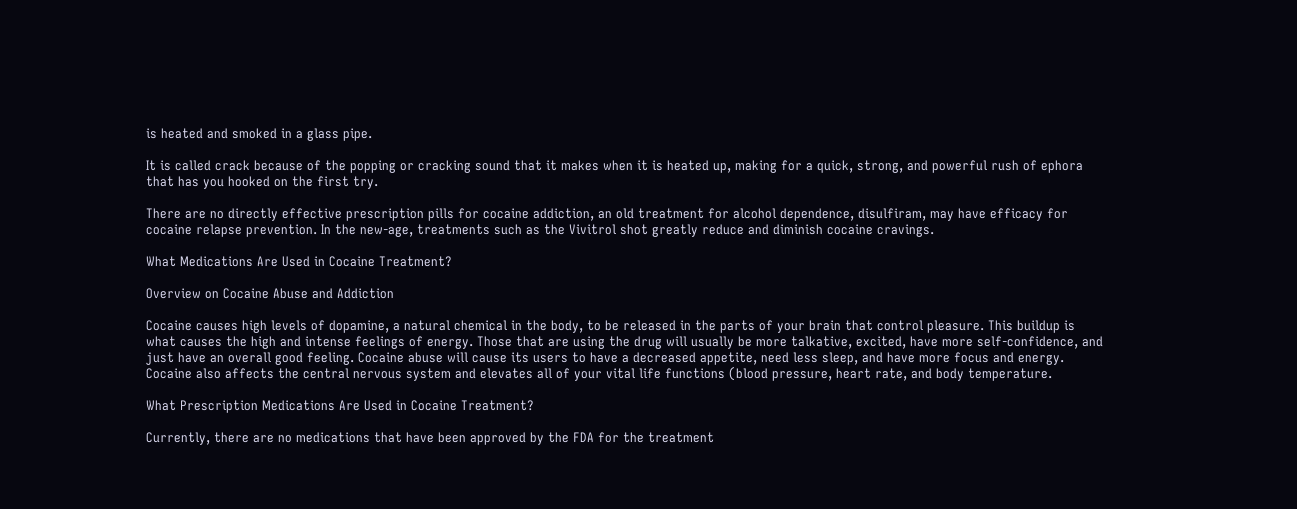is heated and smoked in a glass pipe.

It is called crack because of the popping or cracking sound that it makes when it is heated up, making for a quick, strong, and powerful rush of ephora that has you hooked on the first try.

There are no directly effective prescription pills for cocaine addiction, an old treatment for alcohol dependence, disulfiram, may have efficacy for cocaine relapse prevention. In the new-age, treatments such as the Vivitrol shot greatly reduce and diminish cocaine cravings.

What Medications Are Used in Cocaine Treatment?

Overview on Cocaine Abuse and Addiction

Cocaine causes high levels of dopamine, a natural chemical in the body, to be released in the parts of your brain that control pleasure. This buildup is what causes the high and intense feelings of energy. Those that are using the drug will usually be more talkative, excited, have more self-confidence, and just have an overall good feeling. Cocaine abuse will cause its users to have a decreased appetite, need less sleep, and have more focus and energy. Cocaine also affects the central nervous system and elevates all of your vital life functions (blood pressure, heart rate, and body temperature.

What Prescription Medications Are Used in Cocaine Treatment?

Currently, there are no medications that have been approved by the FDA for the treatment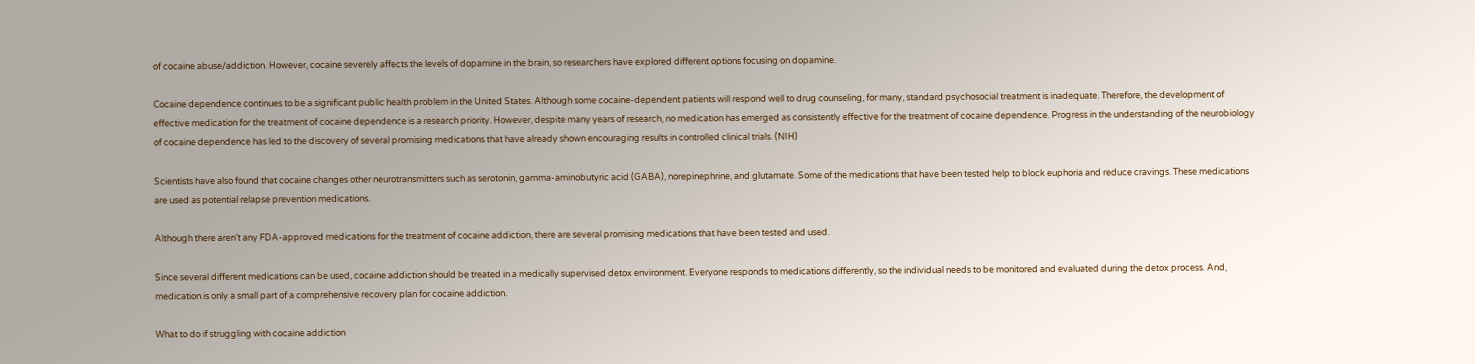of cocaine abuse/addiction. However, cocaine severely affects the levels of dopamine in the brain, so researchers have explored different options focusing on dopamine.

Cocaine dependence continues to be a significant public health problem in the United States. Although some cocaine-dependent patients will respond well to drug counseling, for many, standard psychosocial treatment is inadequate. Therefore, the development of effective medication for the treatment of cocaine dependence is a research priority. However, despite many years of research, no medication has emerged as consistently effective for the treatment of cocaine dependence. Progress in the understanding of the neurobiology of cocaine dependence has led to the discovery of several promising medications that have already shown encouraging results in controlled clinical trials. (NIH)

Scientists have also found that cocaine changes other neurotransmitters such as serotonin, gamma-aminobutyric acid (GABA), norepinephrine, and glutamate. Some of the medications that have been tested help to block euphoria and reduce cravings. These medications are used as potential relapse prevention medications.

Although there aren’t any FDA-approved medications for the treatment of cocaine addiction, there are several promising medications that have been tested and used.

Since several different medications can be used, cocaine addiction should be treated in a medically supervised detox environment. Everyone responds to medications differently, so the individual needs to be monitored and evaluated during the detox process. And, medication is only a small part of a comprehensive recovery plan for cocaine addiction.

What to do if struggling with cocaine addiction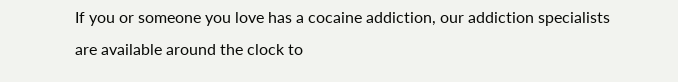If you or someone you love has a cocaine addiction, our addiction specialists are available around the clock to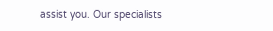assist you. Our specialists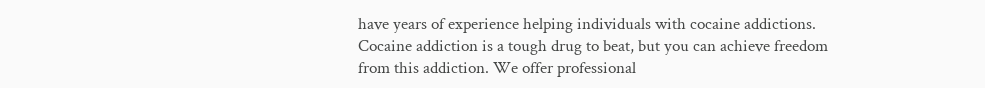have years of experience helping individuals with cocaine addictions. Cocaine addiction is a tough drug to beat, but you can achieve freedom from this addiction. We offer professional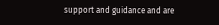support and guidance and are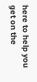here to help you get on the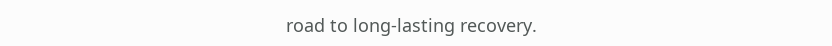road to long-lasting recovery.